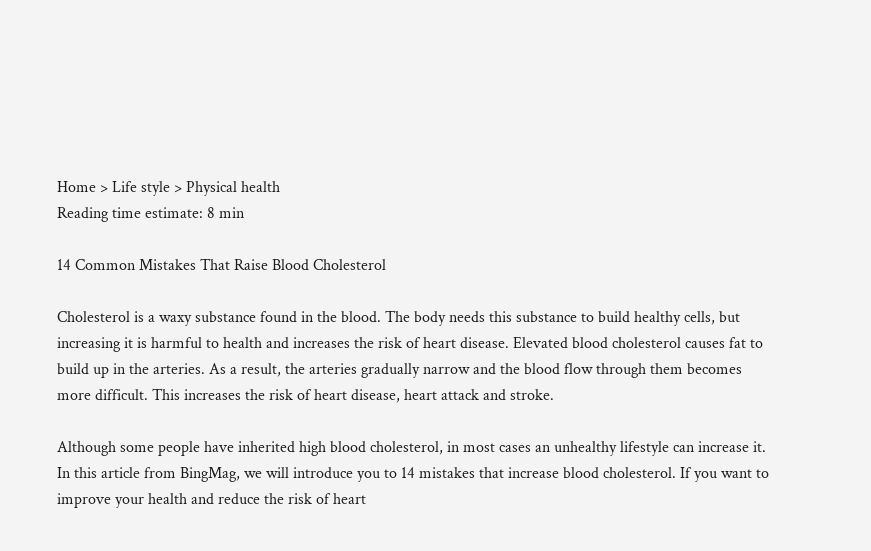Home > Life style > Physical health
Reading time estimate: 8 min

14 Common Mistakes That Raise Blood Cholesterol

Cholesterol is a waxy substance found in the blood. The body needs this substance to build healthy cells, but increasing it is harmful to health and increases the risk of heart disease. Elevated blood cholesterol causes fat to build up in the arteries. As a result, the arteries gradually narrow and the blood flow through them becomes more difficult. This increases the risk of heart disease, heart attack and stroke.

Although some people have inherited high blood cholesterol, in most cases an unhealthy lifestyle can increase it. In this article from BingMag, we will introduce you to 14 mistakes that increase blood cholesterol. If you want to improve your health and reduce the risk of heart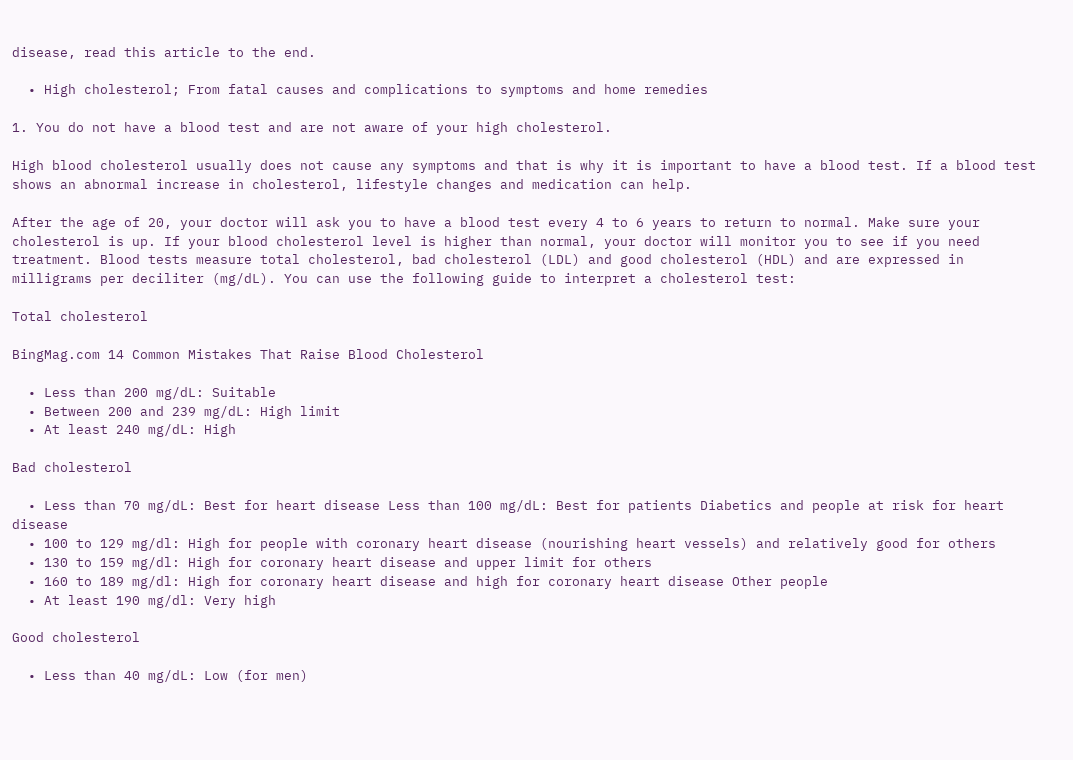disease, read this article to the end.

  • High cholesterol; From fatal causes and complications to symptoms and home remedies

1. You do not have a blood test and are not aware of your high cholesterol.

High blood cholesterol usually does not cause any symptoms and that is why it is important to have a blood test. If a blood test shows an abnormal increase in cholesterol, lifestyle changes and medication can help.

After the age of 20, your doctor will ask you to have a blood test every 4 to 6 years to return to normal. Make sure your cholesterol is up. If your blood cholesterol level is higher than normal, your doctor will monitor you to see if you need treatment. Blood tests measure total cholesterol, bad cholesterol (LDL) and good cholesterol (HDL) and are expressed in milligrams per deciliter (mg/dL). You can use the following guide to interpret a cholesterol test:

Total cholesterol

BingMag.com 14 Common Mistakes That Raise Blood Cholesterol

  • Less than 200 mg/dL: Suitable
  • Between 200 and 239 mg/dL: High limit
  • At least 240 mg/dL: High

Bad cholesterol

  • Less than 70 mg/dL: Best for heart disease Less than 100 mg/dL: Best for patients Diabetics and people at risk for heart disease
  • 100 to 129 mg/dl: High for people with coronary heart disease (nourishing heart vessels) and relatively good for others
  • 130 to 159 mg/dl: High for coronary heart disease and upper limit for others
  • 160 to 189 mg/dl: High for coronary heart disease and high for coronary heart disease Other people
  • At least 190 mg/dl: Very high

Good cholesterol

  • Less than 40 mg/dL: Low (for men)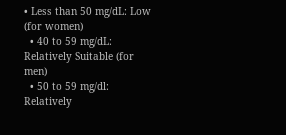• Less than 50 mg/dL: Low (for women)
  • 40 to 59 mg/dL: Relatively Suitable (for men)
  • 50 to 59 mg/dl: Relatively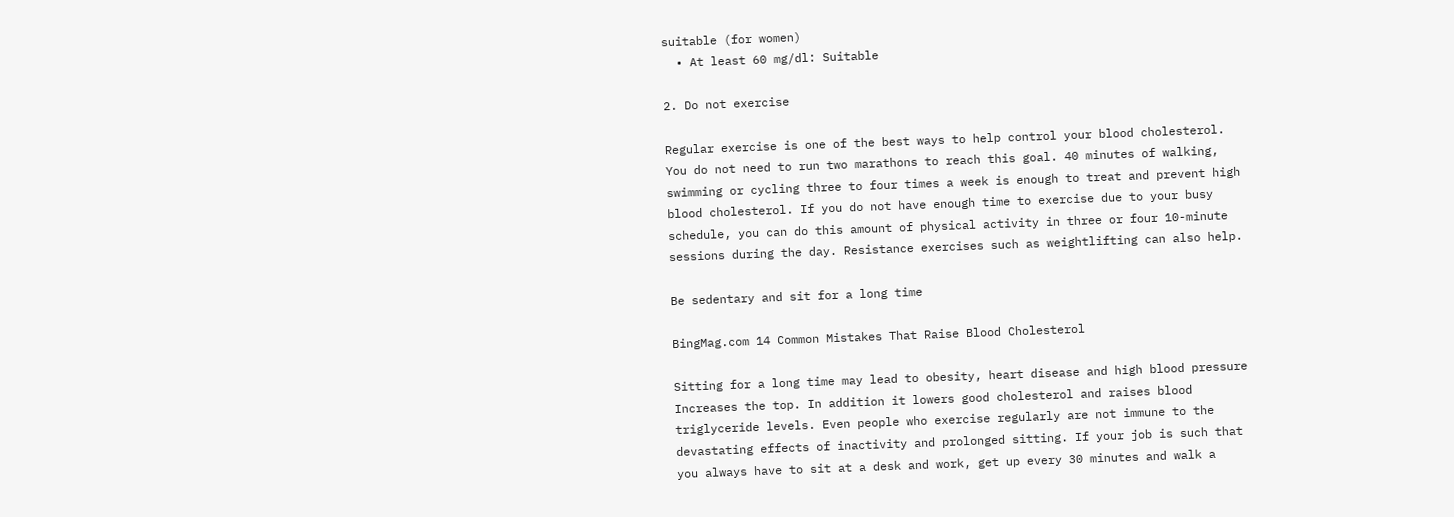suitable (for women)
  • At least 60 mg/dl: Suitable

2. Do not exercise

Regular exercise is one of the best ways to help control your blood cholesterol. You do not need to run two marathons to reach this goal. 40 minutes of walking, swimming or cycling three to four times a week is enough to treat and prevent high blood cholesterol. If you do not have enough time to exercise due to your busy schedule, you can do this amount of physical activity in three or four 10-minute sessions during the day. Resistance exercises such as weightlifting can also help.

Be sedentary and sit for a long time

BingMag.com 14 Common Mistakes That Raise Blood Cholesterol

Sitting for a long time may lead to obesity, heart disease and high blood pressure Increases the top. In addition it lowers good cholesterol and raises blood triglyceride levels. Even people who exercise regularly are not immune to the devastating effects of inactivity and prolonged sitting. If your job is such that you always have to sit at a desk and work, get up every 30 minutes and walk a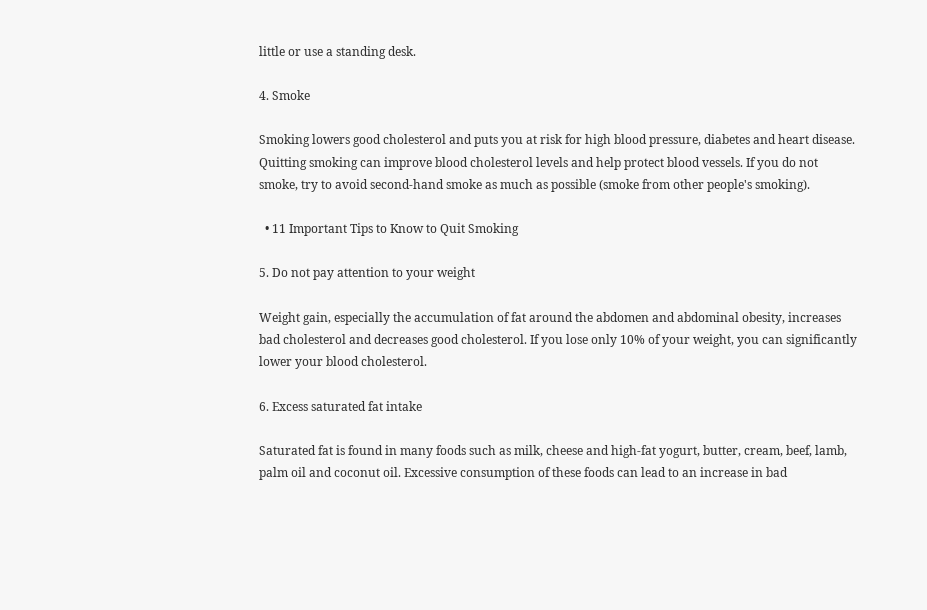little or use a standing desk.

4. Smoke

Smoking lowers good cholesterol and puts you at risk for high blood pressure, diabetes and heart disease. Quitting smoking can improve blood cholesterol levels and help protect blood vessels. If you do not smoke, try to avoid second-hand smoke as much as possible (smoke from other people's smoking).

  • 11 Important Tips to Know to Quit Smoking

5. Do not pay attention to your weight

Weight gain, especially the accumulation of fat around the abdomen and abdominal obesity, increases bad cholesterol and decreases good cholesterol. If you lose only 10% of your weight, you can significantly lower your blood cholesterol.

6. Excess saturated fat intake

Saturated fat is found in many foods such as milk, cheese and high-fat yogurt, butter, cream, beef, lamb, palm oil and coconut oil. Excessive consumption of these foods can lead to an increase in bad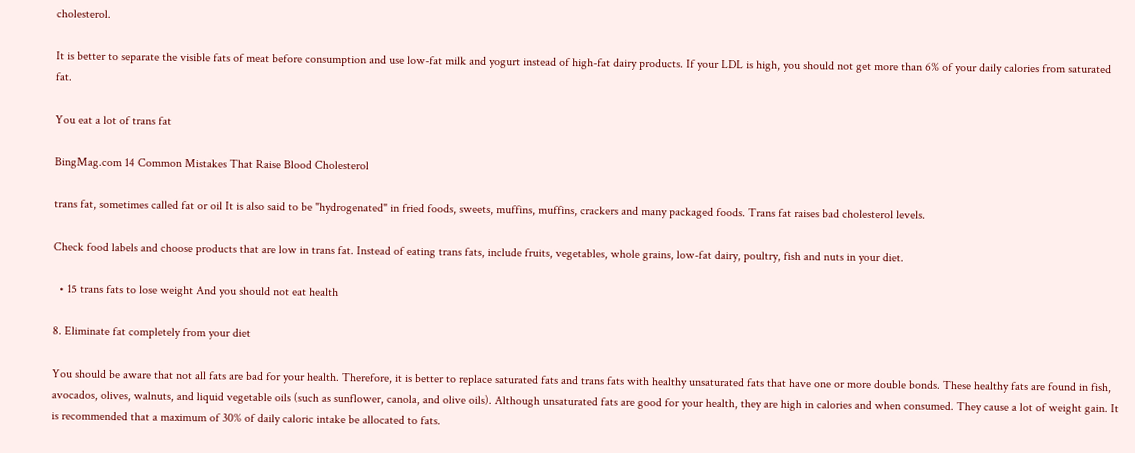cholesterol.

It is better to separate the visible fats of meat before consumption and use low-fat milk and yogurt instead of high-fat dairy products. If your LDL is high, you should not get more than 6% of your daily calories from saturated fat.

You eat a lot of trans fat

BingMag.com 14 Common Mistakes That Raise Blood Cholesterol

trans fat, sometimes called fat or oil It is also said to be "hydrogenated" in fried foods, sweets, muffins, muffins, crackers and many packaged foods. Trans fat raises bad cholesterol levels.

Check food labels and choose products that are low in trans fat. Instead of eating trans fats, include fruits, vegetables, whole grains, low-fat dairy, poultry, fish and nuts in your diet.

  • 15 trans fats to lose weight And you should not eat health

8. Eliminate fat completely from your diet

You should be aware that not all fats are bad for your health. Therefore, it is better to replace saturated fats and trans fats with healthy unsaturated fats that have one or more double bonds. These healthy fats are found in fish, avocados, olives, walnuts, and liquid vegetable oils (such as sunflower, canola, and olive oils). Although unsaturated fats are good for your health, they are high in calories and when consumed. They cause a lot of weight gain. It is recommended that a maximum of 30% of daily caloric intake be allocated to fats.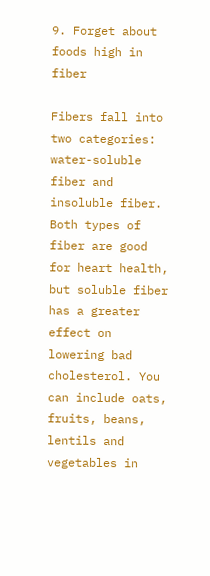9. Forget about foods high in fiber

Fibers fall into two categories: water-soluble fiber and insoluble fiber. Both types of fiber are good for heart health, but soluble fiber has a greater effect on lowering bad cholesterol. You can include oats, fruits, beans, lentils and vegetables in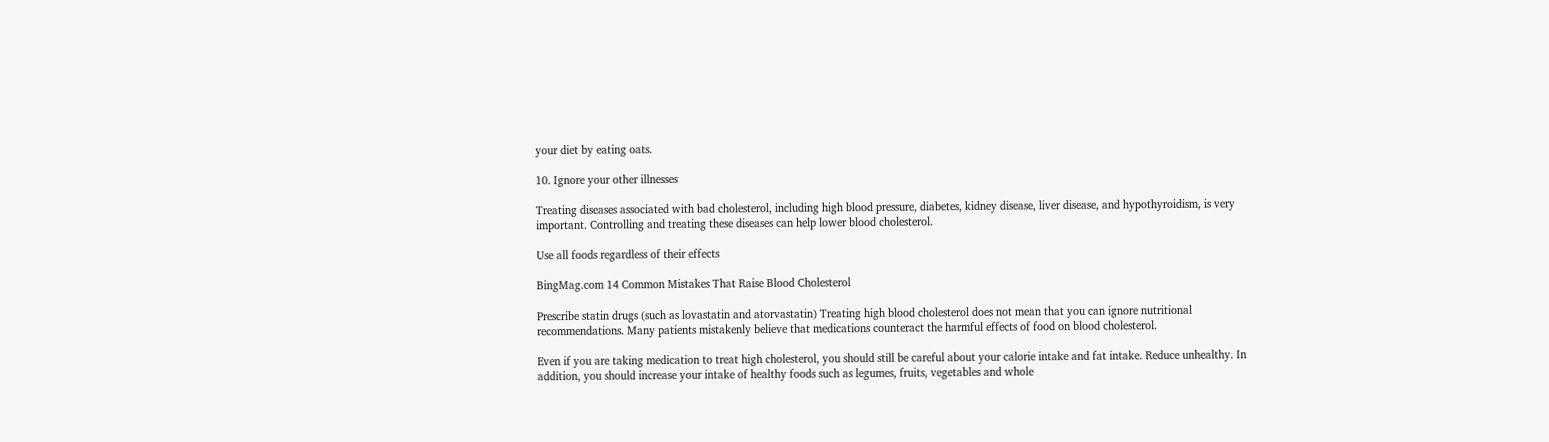your diet by eating oats.

10. Ignore your other illnesses

Treating diseases associated with bad cholesterol, including high blood pressure, diabetes, kidney disease, liver disease, and hypothyroidism, is very important. Controlling and treating these diseases can help lower blood cholesterol.

Use all foods regardless of their effects

BingMag.com 14 Common Mistakes That Raise Blood Cholesterol

Prescribe statin drugs (such as lovastatin and atorvastatin) Treating high blood cholesterol does not mean that you can ignore nutritional recommendations. Many patients mistakenly believe that medications counteract the harmful effects of food on blood cholesterol.

Even if you are taking medication to treat high cholesterol, you should still be careful about your calorie intake and fat intake. Reduce unhealthy. In addition, you should increase your intake of healthy foods such as legumes, fruits, vegetables and whole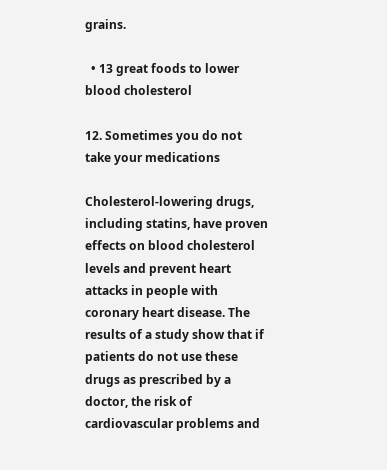grains.

  • 13 great foods to lower blood cholesterol

12. Sometimes you do not take your medications

Cholesterol-lowering drugs, including statins, have proven effects on blood cholesterol levels and prevent heart attacks in people with coronary heart disease. The results of a study show that if patients do not use these drugs as prescribed by a doctor, the risk of cardiovascular problems and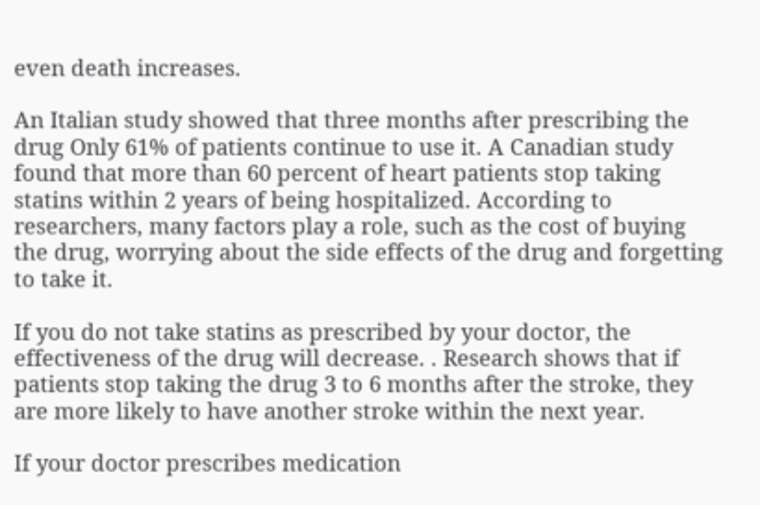even death increases.

An Italian study showed that three months after prescribing the drug Only 61% of patients continue to use it. A Canadian study found that more than 60 percent of heart patients stop taking statins within 2 years of being hospitalized. According to researchers, many factors play a role, such as the cost of buying the drug, worrying about the side effects of the drug and forgetting to take it.

If you do not take statins as prescribed by your doctor, the effectiveness of the drug will decrease. . Research shows that if patients stop taking the drug 3 to 6 months after the stroke, they are more likely to have another stroke within the next year.

If your doctor prescribes medication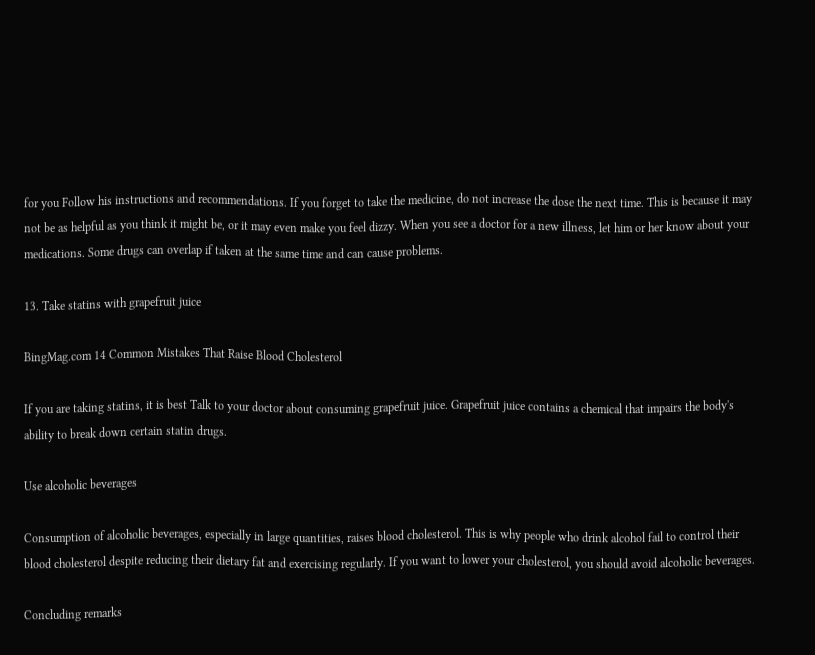for you Follow his instructions and recommendations. If you forget to take the medicine, do not increase the dose the next time. This is because it may not be as helpful as you think it might be, or it may even make you feel dizzy. When you see a doctor for a new illness, let him or her know about your medications. Some drugs can overlap if taken at the same time and can cause problems.

13. Take statins with grapefruit juice

BingMag.com 14 Common Mistakes That Raise Blood Cholesterol

If you are taking statins, it is best Talk to your doctor about consuming grapefruit juice. Grapefruit juice contains a chemical that impairs the body's ability to break down certain statin drugs.

Use alcoholic beverages

Consumption of alcoholic beverages, especially in large quantities, raises blood cholesterol. This is why people who drink alcohol fail to control their blood cholesterol despite reducing their dietary fat and exercising regularly. If you want to lower your cholesterol, you should avoid alcoholic beverages.

Concluding remarks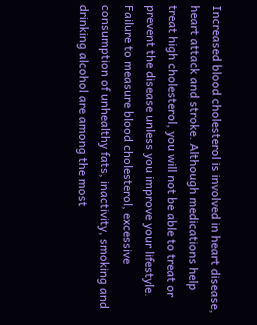Increased blood cholesterol is involved in heart disease, heart attack and stroke. Although medications help treat high cholesterol, you will not be able to treat or prevent the disease unless you improve your lifestyle. Failure to measure blood cholesterol, excessive consumption of unhealthy fats, inactivity, smoking and drinking alcohol are among the most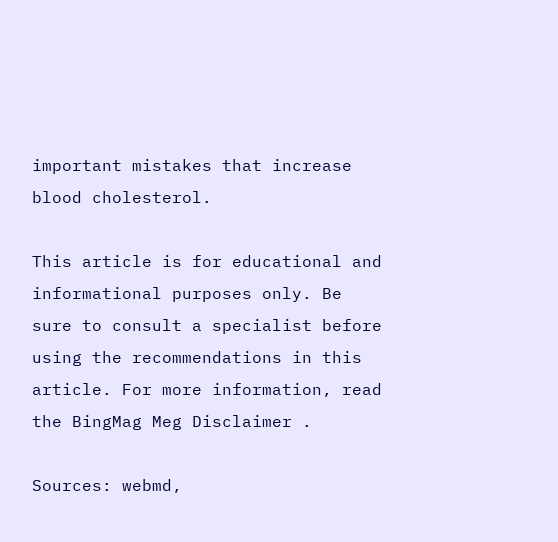important mistakes that increase blood cholesterol.

This article is for educational and informational purposes only. Be sure to consult a specialist before using the recommendations in this article. For more information, read the BingMag Meg Disclaimer .

Sources: webmd,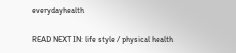everydayhealth

READ NEXT IN: life style / physical health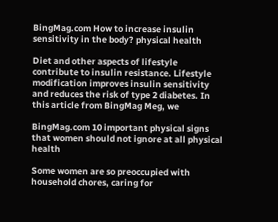BingMag.com How to increase insulin sensitivity in the body? physical health

Diet and other aspects of lifestyle contribute to insulin resistance. Lifestyle modification improves insulin sensitivity and reduces the risk of type 2 diabetes. In this article from BingMag Meg, we

BingMag.com 10 important physical signs that women should not ignore at all physical health

Some women are so preoccupied with household chores, caring for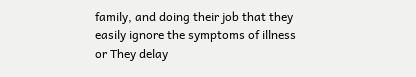family, and doing their job that they easily ignore the symptoms of illness or They delay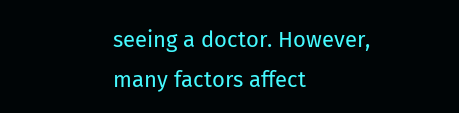seeing a doctor. However, many factors affect